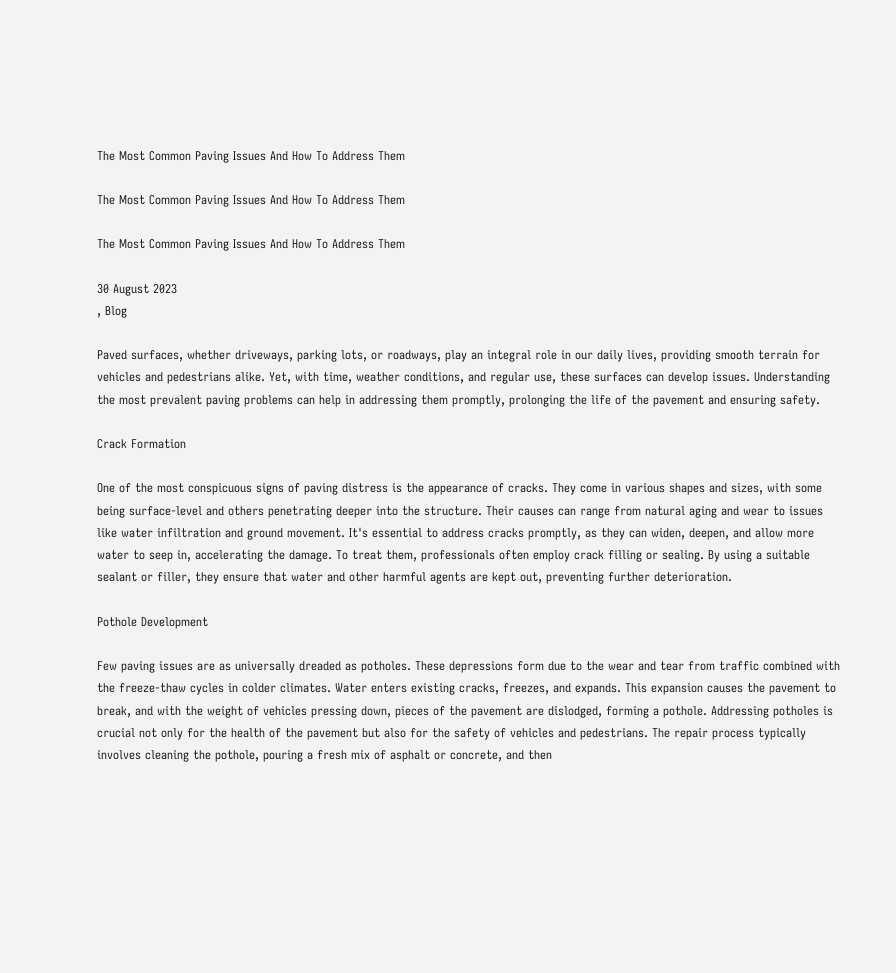The Most Common Paving Issues And How To Address Them

The Most Common Paving Issues And How To Address Them

The Most Common Paving Issues And How To Address Them

30 August 2023
, Blog

Paved surfaces, whether driveways, parking lots, or roadways, play an integral role in our daily lives, providing smooth terrain for vehicles and pedestrians alike. Yet, with time, weather conditions, and regular use, these surfaces can develop issues. Understanding the most prevalent paving problems can help in addressing them promptly, prolonging the life of the pavement and ensuring safety.

Crack Formation

One of the most conspicuous signs of paving distress is the appearance of cracks. They come in various shapes and sizes, with some being surface-level and others penetrating deeper into the structure. Their causes can range from natural aging and wear to issues like water infiltration and ground movement. It's essential to address cracks promptly, as they can widen, deepen, and allow more water to seep in, accelerating the damage. To treat them, professionals often employ crack filling or sealing. By using a suitable sealant or filler, they ensure that water and other harmful agents are kept out, preventing further deterioration.

Pothole Development

Few paving issues are as universally dreaded as potholes. These depressions form due to the wear and tear from traffic combined with the freeze-thaw cycles in colder climates. Water enters existing cracks, freezes, and expands. This expansion causes the pavement to break, and with the weight of vehicles pressing down, pieces of the pavement are dislodged, forming a pothole. Addressing potholes is crucial not only for the health of the pavement but also for the safety of vehicles and pedestrians. The repair process typically involves cleaning the pothole, pouring a fresh mix of asphalt or concrete, and then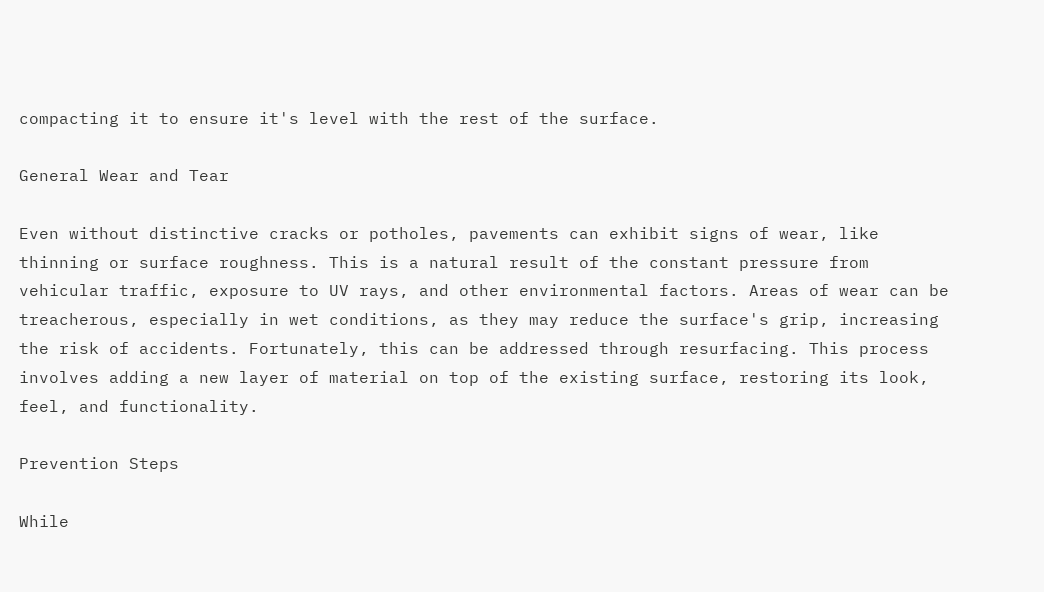compacting it to ensure it's level with the rest of the surface.

General Wear and Tear

Even without distinctive cracks or potholes, pavements can exhibit signs of wear, like thinning or surface roughness. This is a natural result of the constant pressure from vehicular traffic, exposure to UV rays, and other environmental factors. Areas of wear can be treacherous, especially in wet conditions, as they may reduce the surface's grip, increasing the risk of accidents. Fortunately, this can be addressed through resurfacing. This process involves adding a new layer of material on top of the existing surface, restoring its look, feel, and functionality.

Prevention Steps

While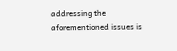addressing the aforementioned issues is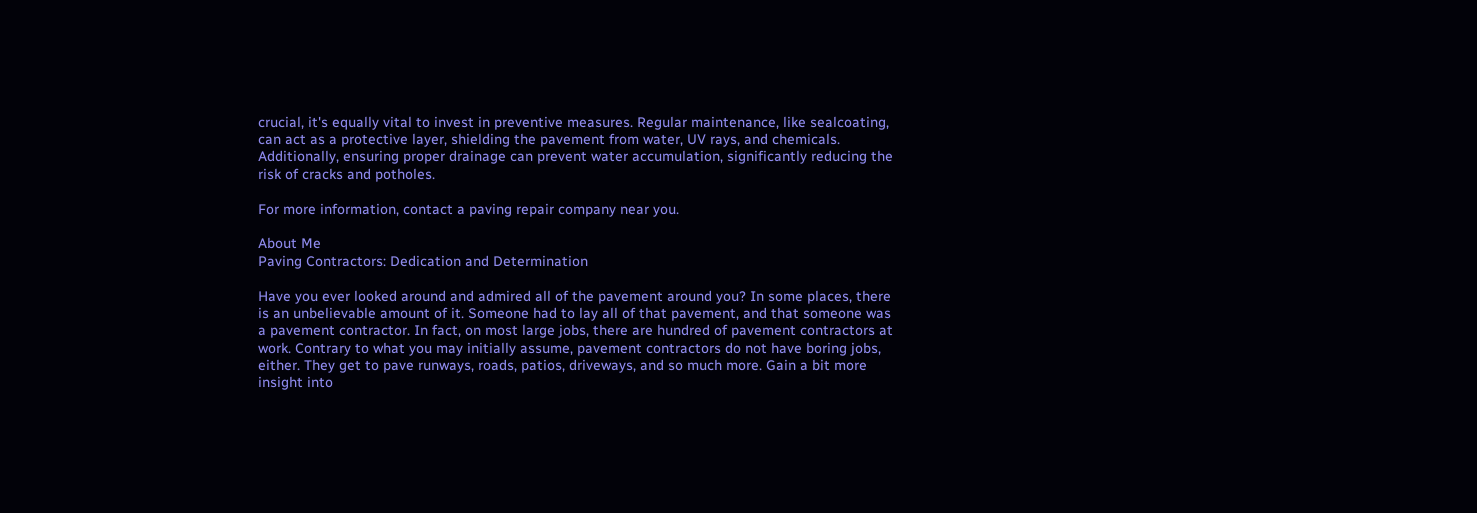crucial, it's equally vital to invest in preventive measures. Regular maintenance, like sealcoating, can act as a protective layer, shielding the pavement from water, UV rays, and chemicals. Additionally, ensuring proper drainage can prevent water accumulation, significantly reducing the risk of cracks and potholes.

For more information, contact a paving repair company near you.

About Me
Paving Contractors: Dedication and Determination

Have you ever looked around and admired all of the pavement around you? In some places, there is an unbelievable amount of it. Someone had to lay all of that pavement, and that someone was a pavement contractor. In fact, on most large jobs, there are hundred of pavement contractors at work. Contrary to what you may initially assume, pavement contractors do not have boring jobs, either. They get to pave runways, roads, patios, driveways, and so much more. Gain a bit more insight into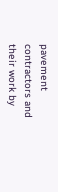pavement contractors and their work by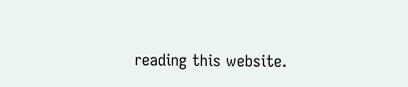reading this website.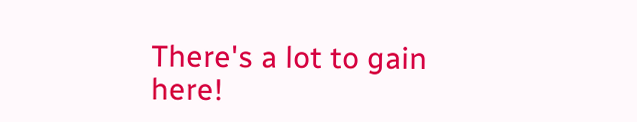There's a lot to gain here!